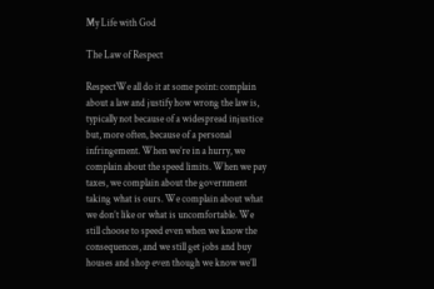My Life with God

The Law of Respect

RespectWe all do it at some point: complain about a law and justify how wrong the law is, typically not because of a widespread injustice but, more often, because of a personal infringement. When we’re in a hurry, we complain about the speed limits. When we pay taxes, we complain about the government taking what is ours. We complain about what we don’t like or what is uncomfortable. We still choose to speed even when we know the consequences, and we still get jobs and buy houses and shop even though we know we’ll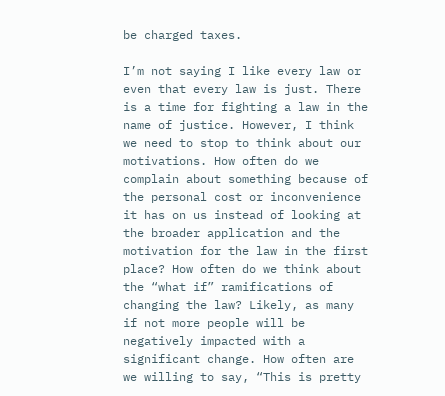be charged taxes.

I’m not saying I like every law or even that every law is just. There is a time for fighting a law in the name of justice. However, I think we need to stop to think about our motivations. How often do we complain about something because of the personal cost or inconvenience it has on us instead of looking at the broader application and the motivation for the law in the first place? How often do we think about the “what if” ramifications of changing the law? Likely, as many if not more people will be negatively impacted with a significant change. How often are we willing to say, “This is pretty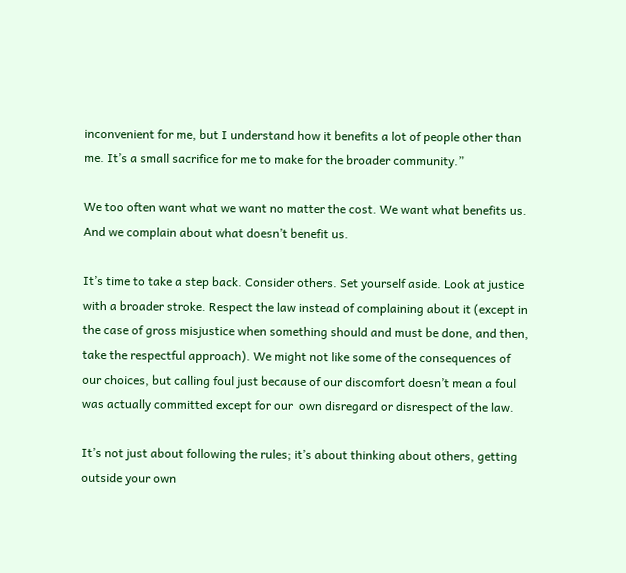inconvenient for me, but I understand how it benefits a lot of people other than me. It’s a small sacrifice for me to make for the broader community.”

We too often want what we want no matter the cost. We want what benefits us. And we complain about what doesn’t benefit us.

It’s time to take a step back. Consider others. Set yourself aside. Look at justice with a broader stroke. Respect the law instead of complaining about it (except in the case of gross misjustice when something should and must be done, and then, take the respectful approach). We might not like some of the consequences of our choices, but calling foul just because of our discomfort doesn’t mean a foul was actually committed except for our  own disregard or disrespect of the law.

It’s not just about following the rules; it’s about thinking about others, getting outside your own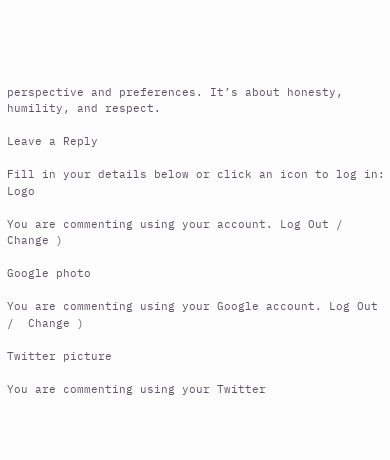perspective and preferences. It’s about honesty, humility, and respect.

Leave a Reply

Fill in your details below or click an icon to log in: Logo

You are commenting using your account. Log Out /  Change )

Google photo

You are commenting using your Google account. Log Out /  Change )

Twitter picture

You are commenting using your Twitter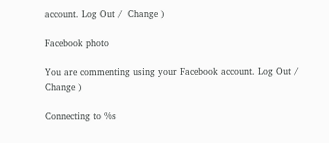account. Log Out /  Change )

Facebook photo

You are commenting using your Facebook account. Log Out /  Change )

Connecting to %s